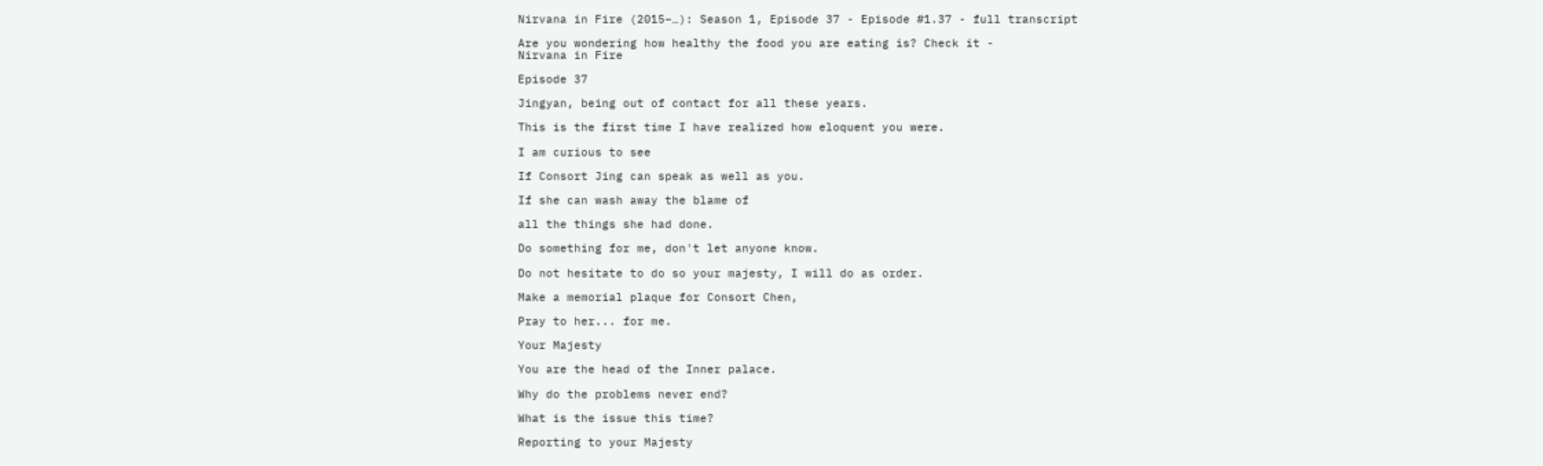Nirvana in Fire (2015–…): Season 1, Episode 37 - Episode #1.37 - full transcript

Are you wondering how healthy the food you are eating is? Check it -
Nirvana in Fire

Episode 37

Jingyan, being out of contact for all these years.

This is the first time I have realized how eloquent you were.

I am curious to see

If Consort Jing can speak as well as you.

If she can wash away the blame of

all the things she had done.

Do something for me, don't let anyone know.

Do not hesitate to do so your majesty, I will do as order.

Make a memorial plaque for Consort Chen,

Pray to her... for me.

Your Majesty

You are the head of the Inner palace.

Why do the problems never end?

What is the issue this time?

Reporting to your Majesty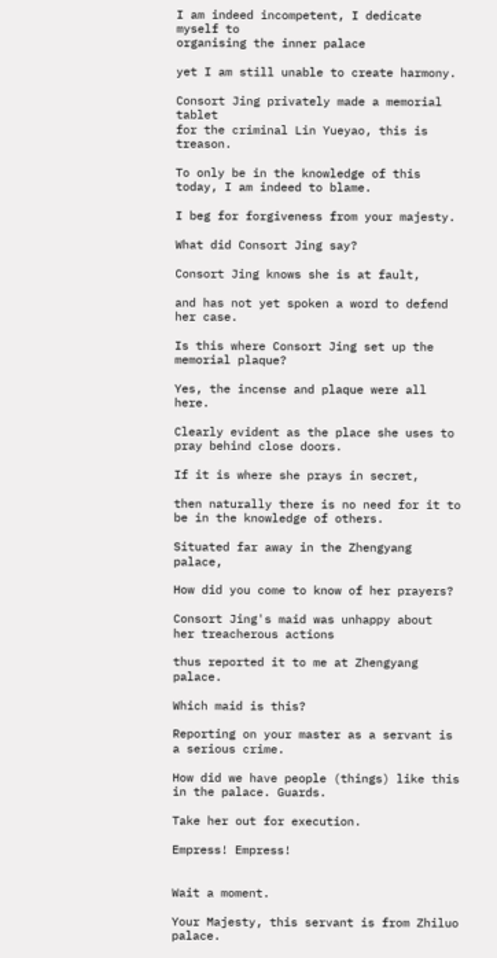I am indeed incompetent, I dedicate myself to
organising the inner palace

yet I am still unable to create harmony.

Consort Jing privately made a memorial tablet
for the criminal Lin Yueyao, this is treason.

To only be in the knowledge of this today, I am indeed to blame.

I beg for forgiveness from your majesty.

What did Consort Jing say?

Consort Jing knows she is at fault,

and has not yet spoken a word to defend her case.

Is this where Consort Jing set up the memorial plaque?

Yes, the incense and plaque were all here.

Clearly evident as the place she uses to pray behind close doors.

If it is where she prays in secret,

then naturally there is no need for it to be in the knowledge of others.

Situated far away in the Zhengyang palace,

How did you come to know of her prayers?

Consort Jing's maid was unhappy about
her treacherous actions

thus reported it to me at Zhengyang palace.

Which maid is this?

Reporting on your master as a servant is a serious crime.

How did we have people (things) like this in the palace. Guards.

Take her out for execution.

Empress! Empress!


Wait a moment.

Your Majesty, this servant is from Zhiluo palace.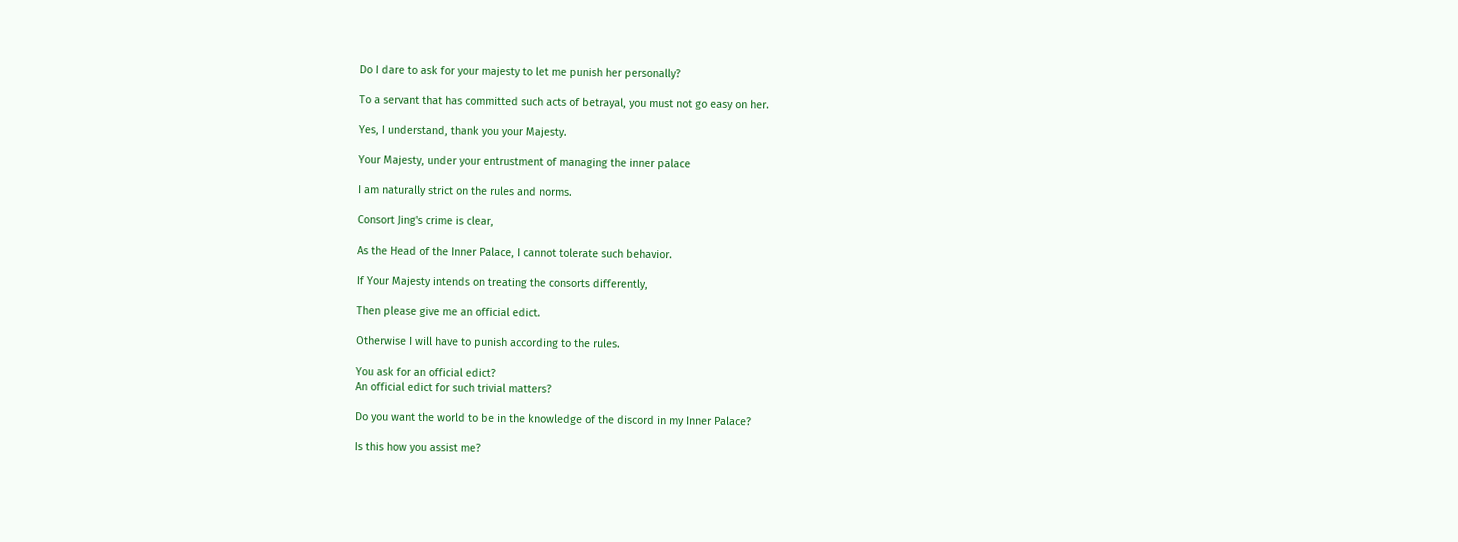Do I dare to ask for your majesty to let me punish her personally?

To a servant that has committed such acts of betrayal, you must not go easy on her.

Yes, I understand, thank you your Majesty.

Your Majesty, under your entrustment of managing the inner palace

I am naturally strict on the rules and norms.

Consort Jing's crime is clear,

As the Head of the Inner Palace, I cannot tolerate such behavior.

If Your Majesty intends on treating the consorts differently,

Then please give me an official edict.

Otherwise I will have to punish according to the rules.

You ask for an official edict?
An official edict for such trivial matters?

Do you want the world to be in the knowledge of the discord in my Inner Palace?

Is this how you assist me?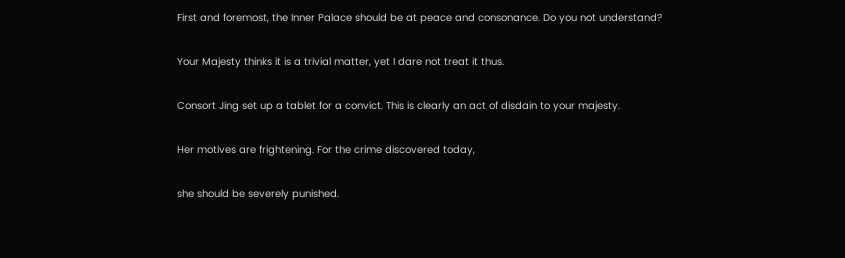First and foremost, the Inner Palace should be at peace and consonance. Do you not understand?

Your Majesty thinks it is a trivial matter, yet I dare not treat it thus.

Consort Jing set up a tablet for a convict. This is clearly an act of disdain to your majesty.

Her motives are frightening. For the crime discovered today,

she should be severely punished.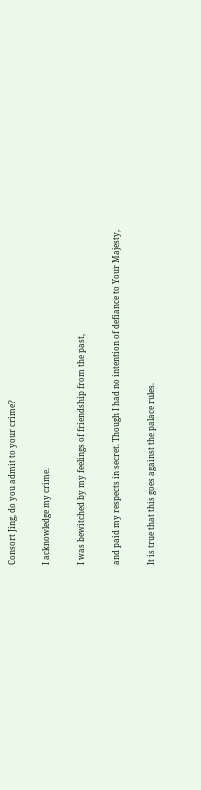Consort Jing, do you admit to your crime?

I acknowledge my crime.

I was bewitched by my feelings of friendship from the past,

and paid my respects in secret. Though I had no intention of defiance to Your Majesty,

It is true that this goes against the palace rules.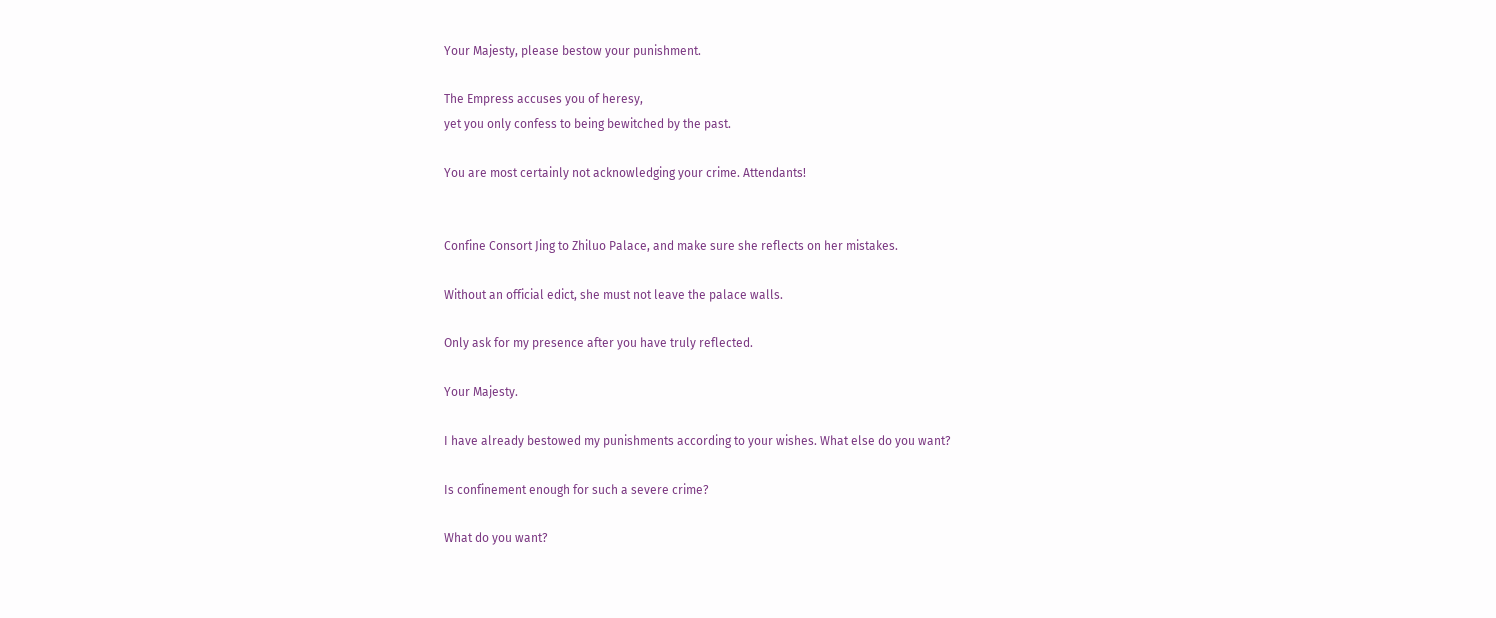Your Majesty, please bestow your punishment.

The Empress accuses you of heresy,
yet you only confess to being bewitched by the past.

You are most certainly not acknowledging your crime. Attendants!


Confine Consort Jing to Zhiluo Palace, and make sure she reflects on her mistakes.

Without an official edict, she must not leave the palace walls.

Only ask for my presence after you have truly reflected.

Your Majesty.

I have already bestowed my punishments according to your wishes. What else do you want?

Is confinement enough for such a severe crime?

What do you want?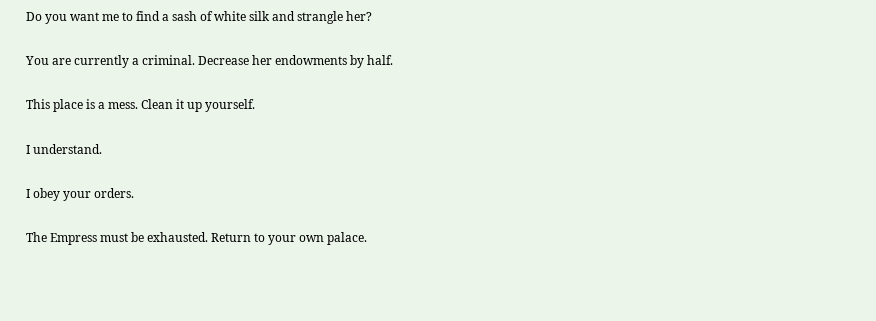Do you want me to find a sash of white silk and strangle her?

You are currently a criminal. Decrease her endowments by half.

This place is a mess. Clean it up yourself.

I understand.

I obey your orders.

The Empress must be exhausted. Return to your own palace.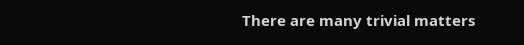There are many trivial matters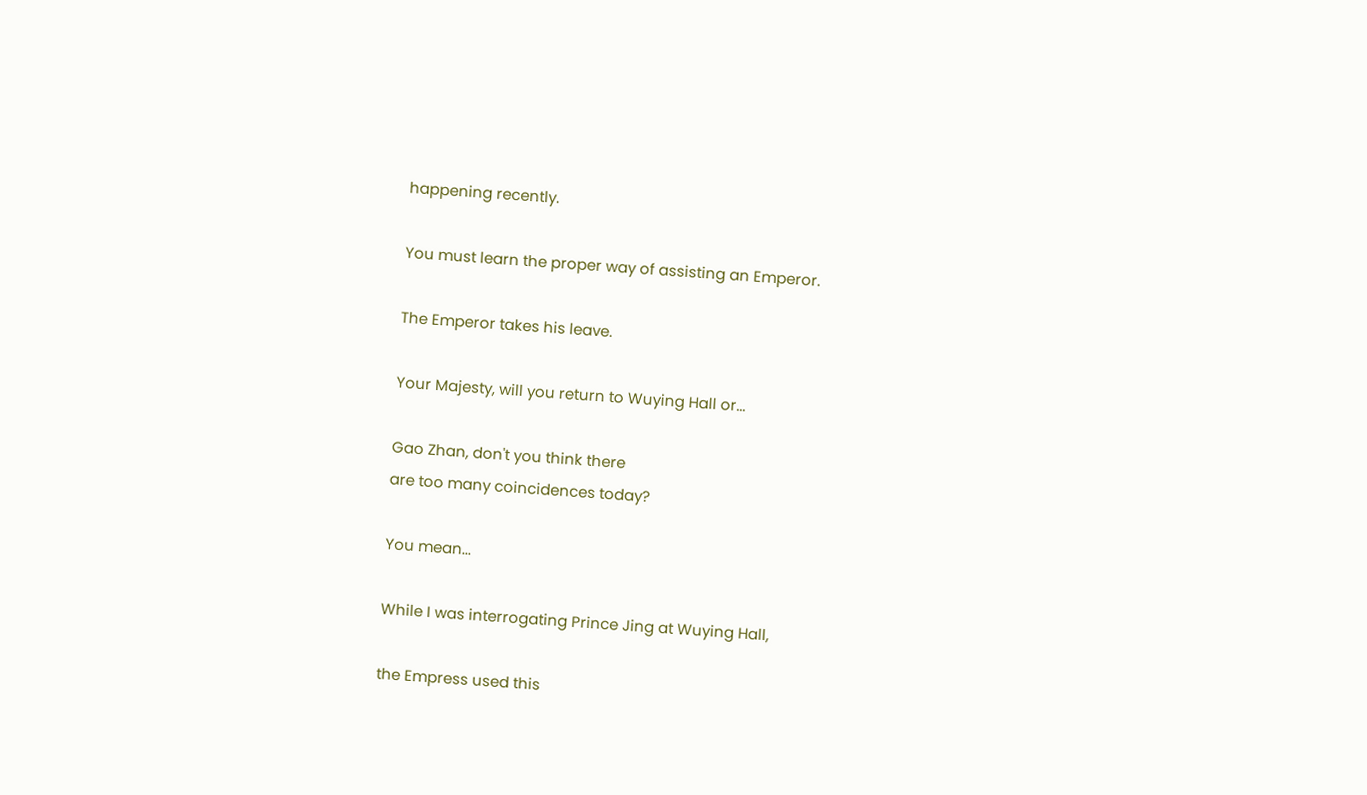happening recently.

You must learn the proper way of assisting an Emperor.

The Emperor takes his leave.

Your Majesty, will you return to Wuying Hall or...

Gao Zhan, don't you think there
are too many coincidences today?

You mean...

While I was interrogating Prince Jing at Wuying Hall,

the Empress used this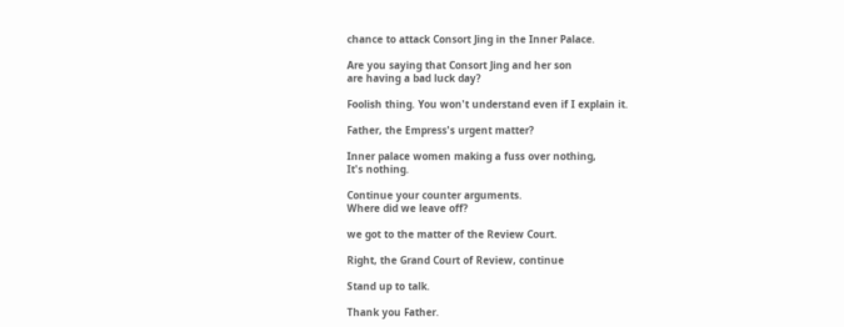chance to attack Consort Jing in the Inner Palace.

Are you saying that Consort Jing and her son
are having a bad luck day?

Foolish thing. You won't understand even if I explain it.

Father, the Empress's urgent matter?

Inner palace women making a fuss over nothing,
It's nothing.

Continue your counter arguments.
Where did we leave off?

we got to the matter of the Review Court.

Right, the Grand Court of Review, continue

Stand up to talk.

Thank you Father.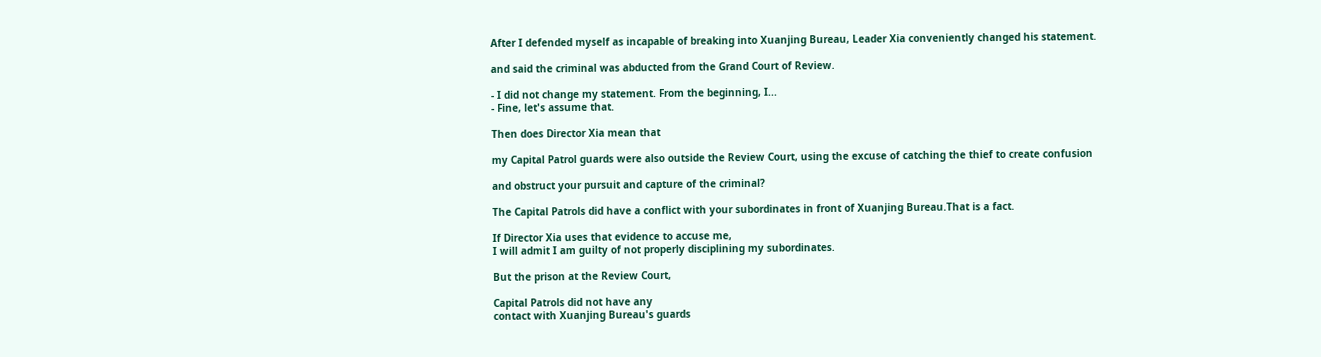After I defended myself as incapable of breaking into Xuanjing Bureau, Leader Xia conveniently changed his statement.

and said the criminal was abducted from the Grand Court of Review.

- I did not change my statement. From the beginning, I...
- Fine, let's assume that.

Then does Director Xia mean that

my Capital Patrol guards were also outside the Review Court, using the excuse of catching the thief to create confusion

and obstruct your pursuit and capture of the criminal?

The Capital Patrols did have a conflict with your subordinates in front of Xuanjing Bureau.That is a fact.

If Director Xia uses that evidence to accuse me,
I will admit I am guilty of not properly disciplining my subordinates.

But the prison at the Review Court,

Capital Patrols did not have any
contact with Xuanjing Bureau's guards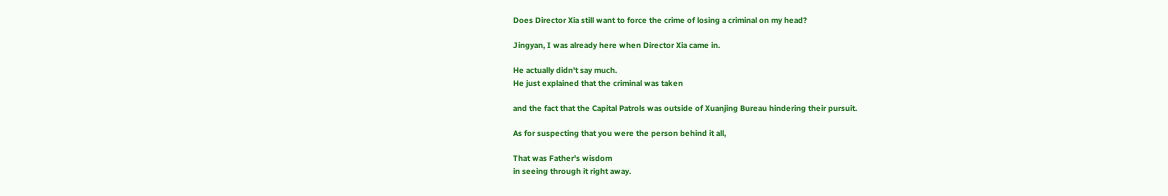Does Director Xia still want to force the crime of losing a criminal on my head?

Jingyan, I was already here when Director Xia came in.

He actually didn't say much.
He just explained that the criminal was taken

and the fact that the Capital Patrols was outside of Xuanjing Bureau hindering their pursuit.

As for suspecting that you were the person behind it all,

That was Father's wisdom
in seeing through it right away.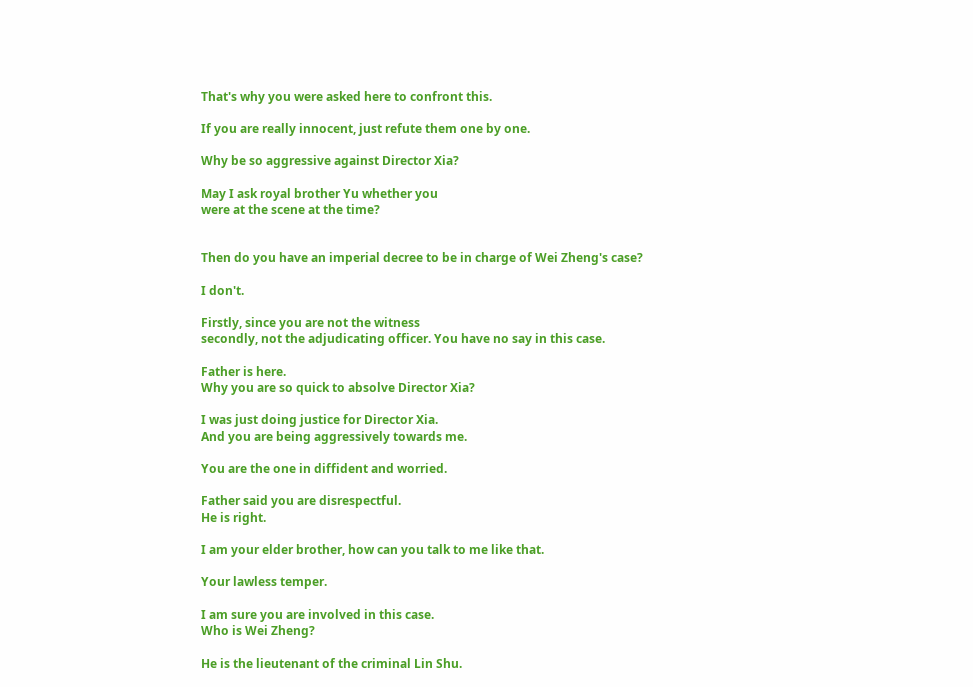That's why you were asked here to confront this.

If you are really innocent, just refute them one by one.

Why be so aggressive against Director Xia?

May I ask royal brother Yu whether you
were at the scene at the time?


Then do you have an imperial decree to be in charge of Wei Zheng's case?

I don't.

Firstly, since you are not the witness
secondly, not the adjudicating officer. You have no say in this case.

Father is here.
Why you are so quick to absolve Director Xia?

I was just doing justice for Director Xia.
And you are being aggressively towards me.

You are the one in diffident and worried.

Father said you are disrespectful.
He is right.

I am your elder brother, how can you talk to me like that.

Your lawless temper.

I am sure you are involved in this case.
Who is Wei Zheng?

He is the lieutenant of the criminal Lin Shu.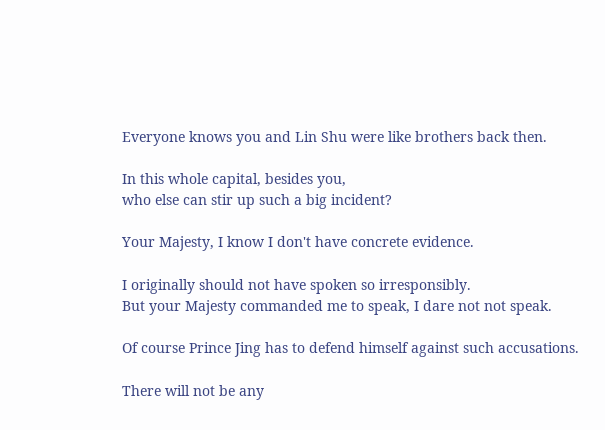Everyone knows you and Lin Shu were like brothers back then.

In this whole capital, besides you,
who else can stir up such a big incident?

Your Majesty, I know I don't have concrete evidence.

I originally should not have spoken so irresponsibly.
But your Majesty commanded me to speak, I dare not not speak.

Of course Prince Jing has to defend himself against such accusations.

There will not be any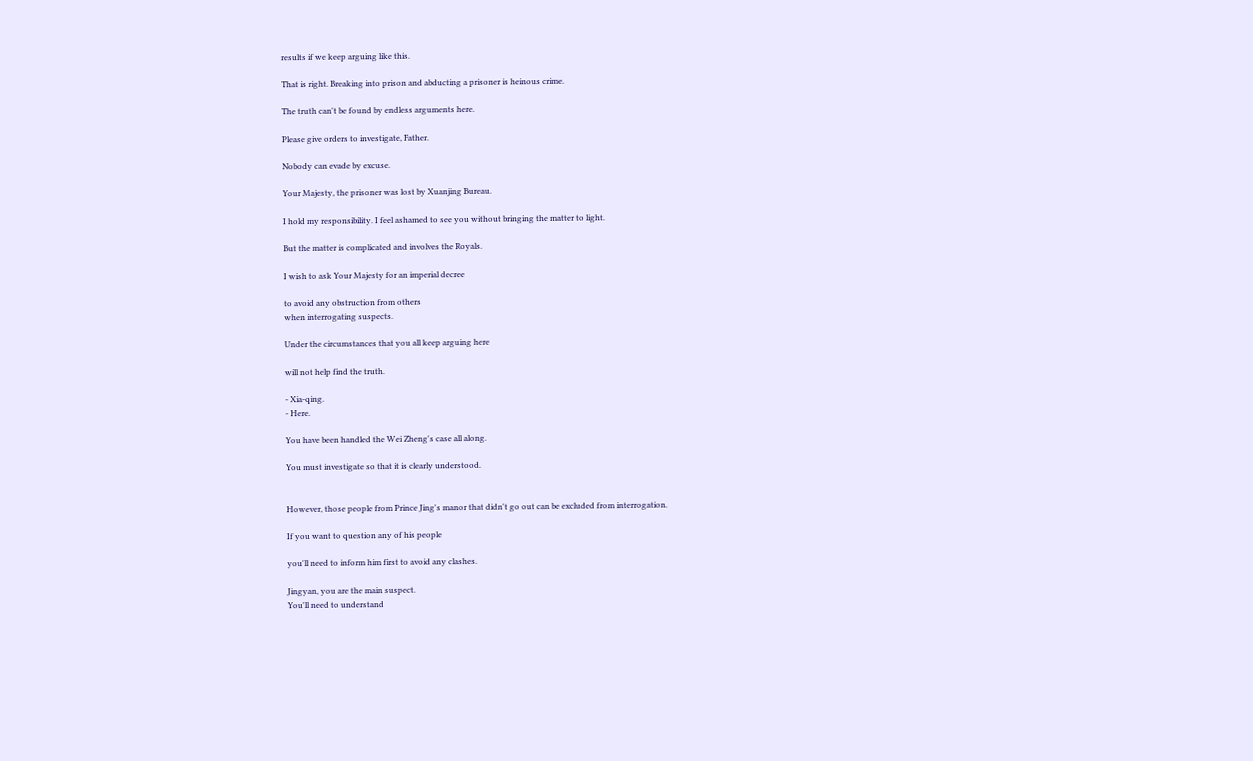results if we keep arguing like this.

That is right. Breaking into prison and abducting a prisoner is heinous crime.

The truth can't be found by endless arguments here.

Please give orders to investigate, Father.

Nobody can evade by excuse.

Your Majesty, the prisoner was lost by Xuanjing Bureau.

I hold my responsibility. I feel ashamed to see you without bringing the matter to light.

But the matter is complicated and involves the Royals.

I wish to ask Your Majesty for an imperial decree

to avoid any obstruction from others
when interrogating suspects.

Under the circumstances that you all keep arguing here

will not help find the truth.

- Xia-qing.
- Here.

You have been handled the Wei Zheng's case all along.

You must investigate so that it is clearly understood.


However, those people from Prince Jing's manor that didn't go out can be excluded from interrogation.

If you want to question any of his people

you'll need to inform him first to avoid any clashes.

Jingyan, you are the main suspect.
You'll need to understand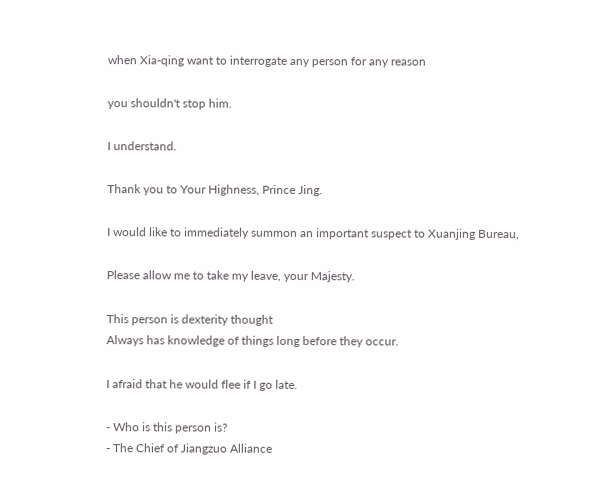when Xia-qing want to interrogate any person for any reason

you shouldn't stop him.

I understand.

Thank you to Your Highness, Prince Jing.

I would like to immediately summon an important suspect to Xuanjing Bureau,

Please allow me to take my leave, your Majesty.

This person is dexterity thought
Always has knowledge of things long before they occur.

I afraid that he would flee if I go late.

- Who is this person is?
- The Chief of Jiangzuo Alliance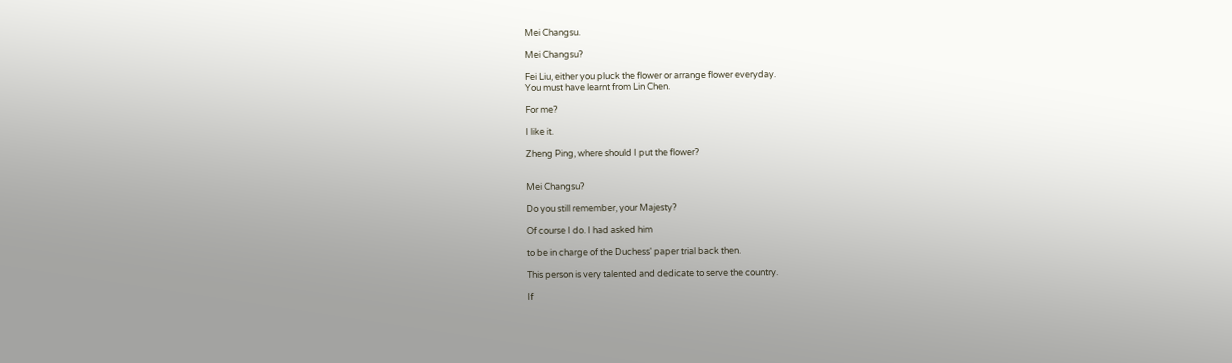Mei Changsu.

Mei Changsu?

Fei Liu, either you pluck the flower or arrange flower everyday.
You must have learnt from Lin Chen.

For me?

I like it.

Zheng Ping, where should I put the flower?


Mei Changsu?

Do you still remember, your Majesty?

Of course I do. I had asked him

to be in charge of the Duchess' paper trial back then.

This person is very talented and dedicate to serve the country.

If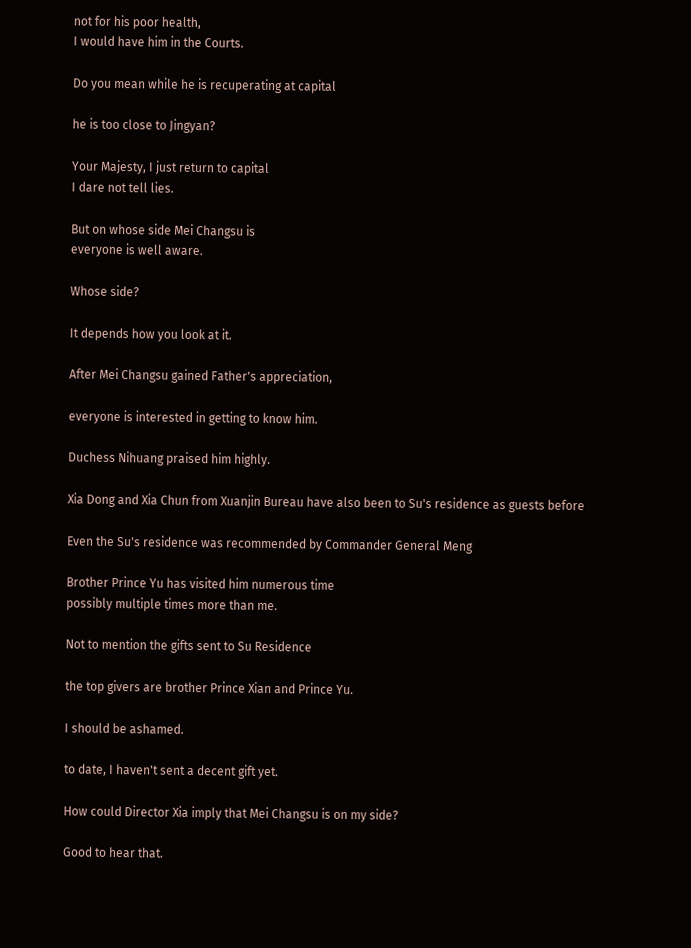not for his poor health,
I would have him in the Courts.

Do you mean while he is recuperating at capital

he is too close to Jingyan?

Your Majesty, I just return to capital
I dare not tell lies.

But on whose side Mei Changsu is
everyone is well aware.

Whose side?

It depends how you look at it.

After Mei Changsu gained Father's appreciation,

everyone is interested in getting to know him.

Duchess Nihuang praised him highly.

Xia Dong and Xia Chun from Xuanjin Bureau have also been to Su's residence as guests before

Even the Su's residence was recommended by Commander General Meng

Brother Prince Yu has visited him numerous time
possibly multiple times more than me.

Not to mention the gifts sent to Su Residence

the top givers are brother Prince Xian and Prince Yu.

I should be ashamed.

to date, I haven't sent a decent gift yet.

How could Director Xia imply that Mei Changsu is on my side?

Good to hear that.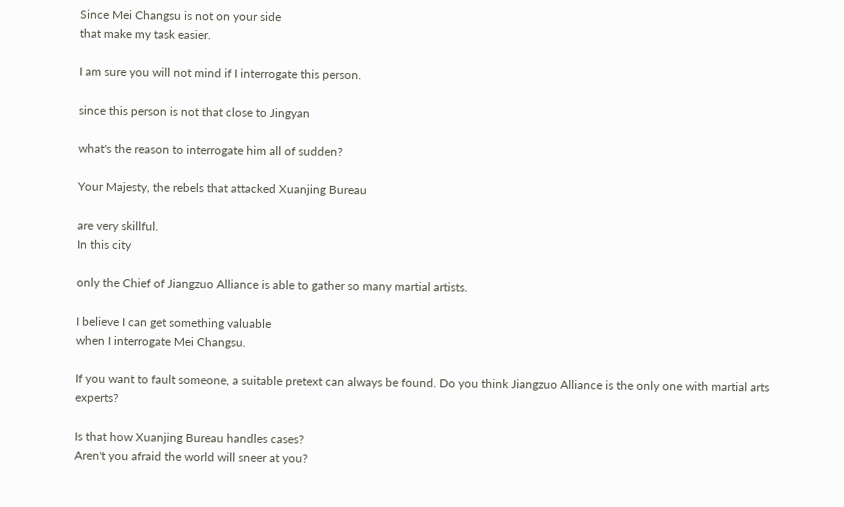Since Mei Changsu is not on your side
that make my task easier.

I am sure you will not mind if I interrogate this person.

since this person is not that close to Jingyan

what's the reason to interrogate him all of sudden?

Your Majesty, the rebels that attacked Xuanjing Bureau

are very skillful.
In this city

only the Chief of Jiangzuo Alliance is able to gather so many martial artists.

I believe I can get something valuable
when I interrogate Mei Changsu.

If you want to fault someone, a suitable pretext can always be found. Do you think Jiangzuo Alliance is the only one with martial arts experts?

Is that how Xuanjing Bureau handles cases?
Aren't you afraid the world will sneer at you?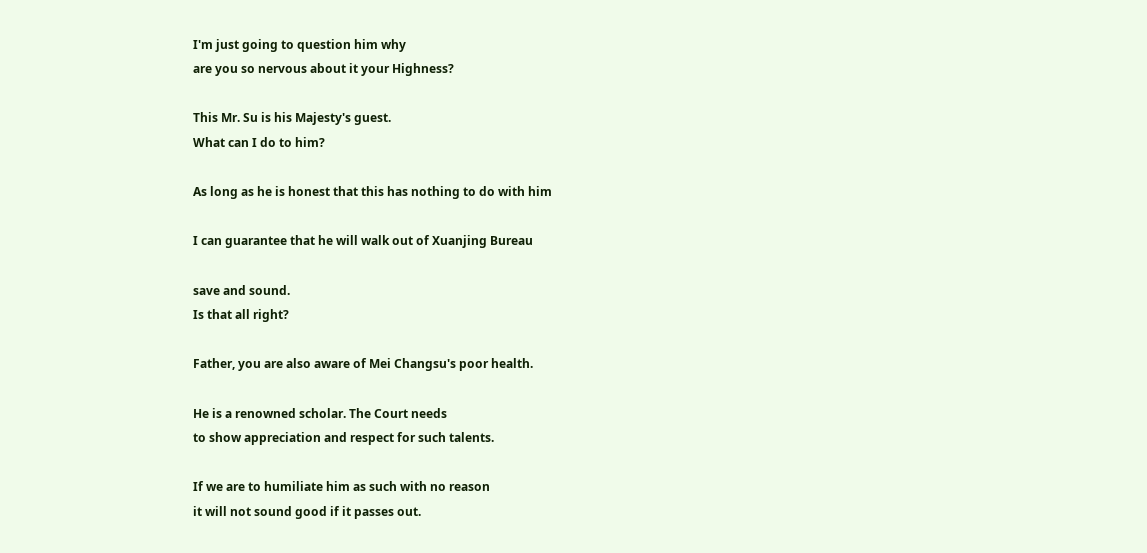I'm just going to question him why
are you so nervous about it your Highness?

This Mr. Su is his Majesty's guest.
What can I do to him?

As long as he is honest that this has nothing to do with him

I can guarantee that he will walk out of Xuanjing Bureau

save and sound.
Is that all right?

Father, you are also aware of Mei Changsu's poor health.

He is a renowned scholar. The Court needs
to show appreciation and respect for such talents.

If we are to humiliate him as such with no reason
it will not sound good if it passes out.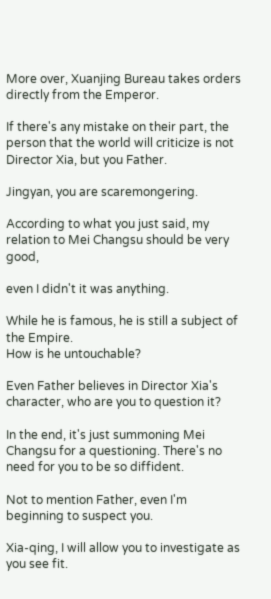More over, Xuanjing Bureau takes orders
directly from the Emperor.

If there's any mistake on their part, the person that the world will criticize is not Director Xia, but you Father.

Jingyan, you are scaremongering.

According to what you just said, my relation to Mei Changsu should be very good,

even I didn't it was anything.

While he is famous, he is still a subject of the Empire.
How is he untouchable?

Even Father believes in Director Xia's
character, who are you to question it?

In the end, it's just summoning Mei Changsu for a questioning. There's no need for you to be so diffident.

Not to mention Father, even I'm beginning to suspect you.

Xia-qing, I will allow you to investigate as you see fit.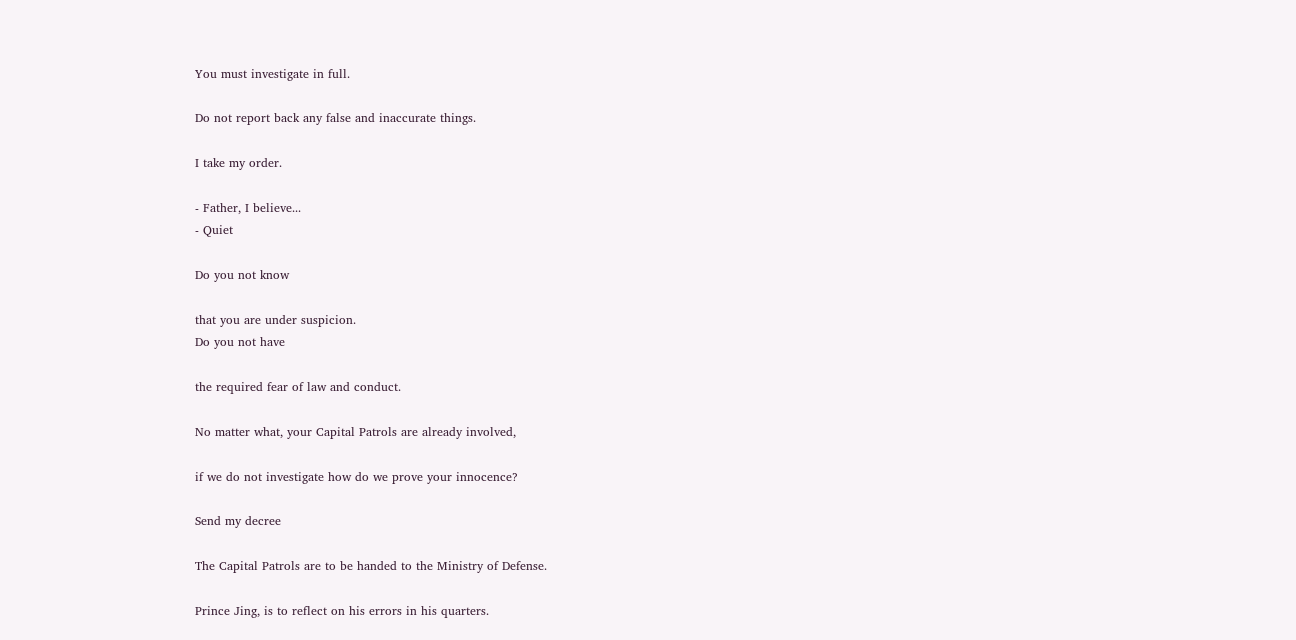You must investigate in full.

Do not report back any false and inaccurate things.

I take my order.

- Father, I believe...
- Quiet

Do you not know

that you are under suspicion.
Do you not have

the required fear of law and conduct.

No matter what, your Capital Patrols are already involved,

if we do not investigate how do we prove your innocence?

Send my decree

The Capital Patrols are to be handed to the Ministry of Defense.

Prince Jing, is to reflect on his errors in his quarters.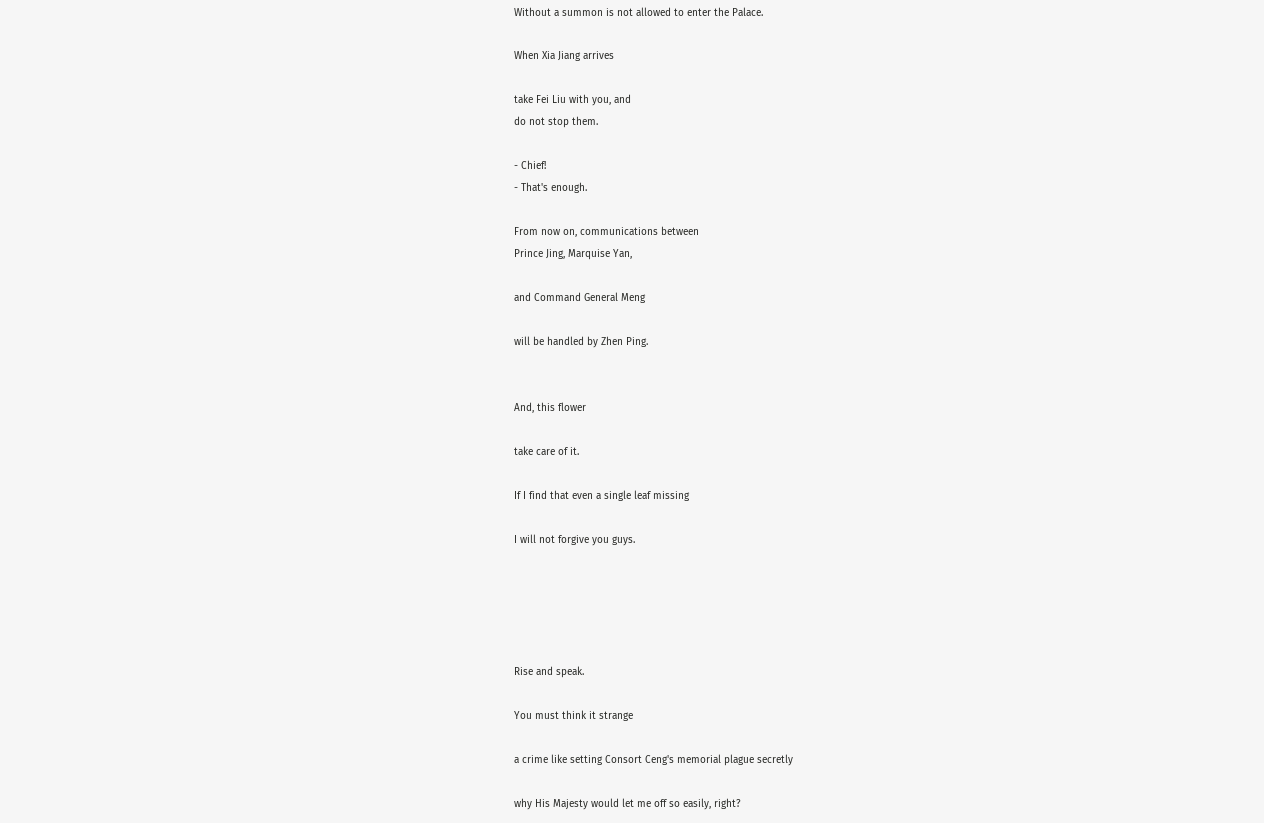Without a summon is not allowed to enter the Palace.

When Xia Jiang arrives

take Fei Liu with you, and
do not stop them.

- Chief!
- That's enough.

From now on, communications between
Prince Jing, Marquise Yan,

and Command General Meng

will be handled by Zhen Ping.


And, this flower

take care of it.

If I find that even a single leaf missing

I will not forgive you guys.





Rise and speak.

You must think it strange

a crime like setting Consort Ceng's memorial plague secretly

why His Majesty would let me off so easily, right?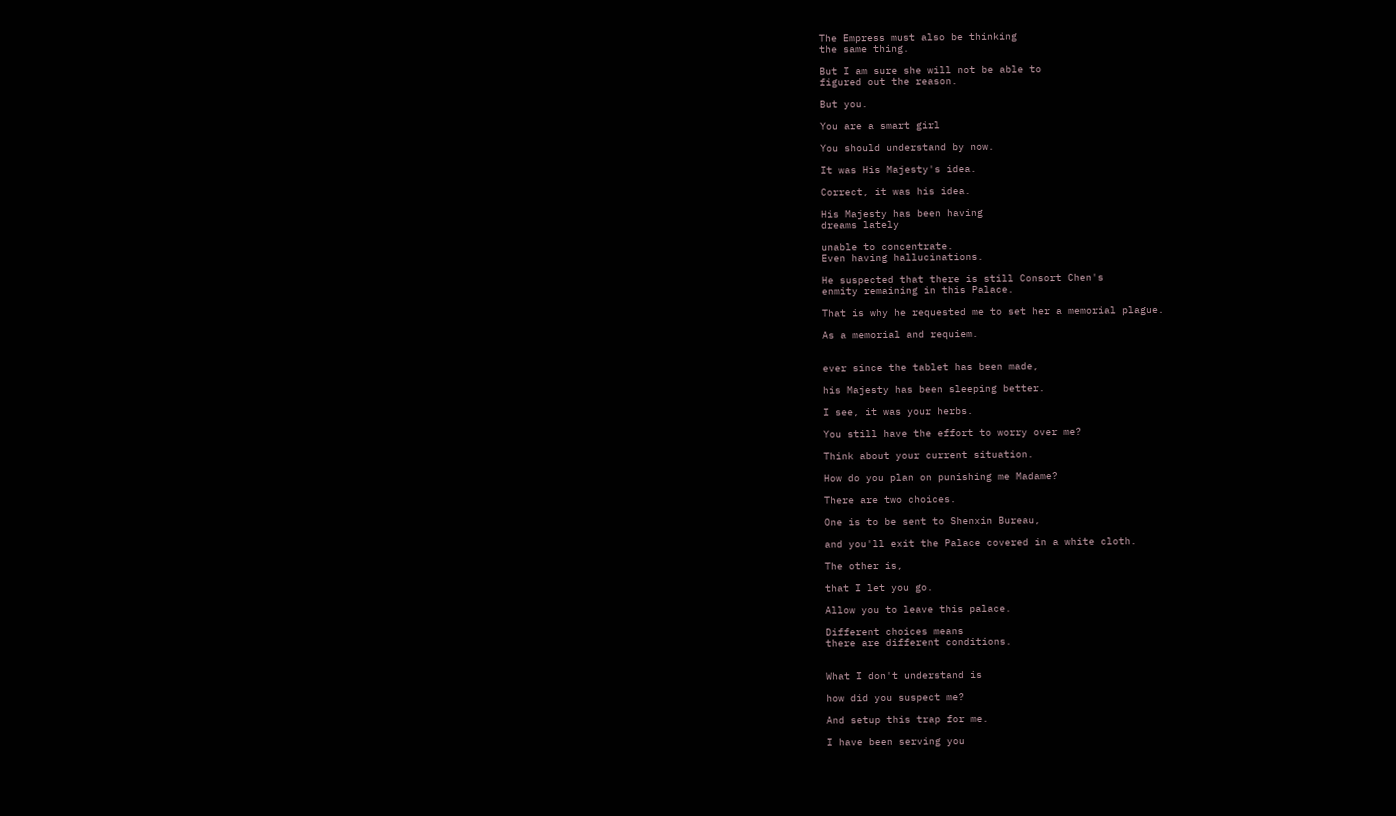The Empress must also be thinking
the same thing.

But I am sure she will not be able to
figured out the reason.

But you.

You are a smart girl

You should understand by now.

It was His Majesty's idea.

Correct, it was his idea.

His Majesty has been having
dreams lately

unable to concentrate.
Even having hallucinations.

He suspected that there is still Consort Chen's
enmity remaining in this Palace.

That is why he requested me to set her a memorial plague.

As a memorial and requiem.


ever since the tablet has been made,

his Majesty has been sleeping better.

I see, it was your herbs.

You still have the effort to worry over me?

Think about your current situation.

How do you plan on punishing me Madame?

There are two choices.

One is to be sent to Shenxin Bureau,

and you'll exit the Palace covered in a white cloth.

The other is,

that I let you go.

Allow you to leave this palace.

Different choices means
there are different conditions.


What I don't understand is

how did you suspect me?

And setup this trap for me.

I have been serving you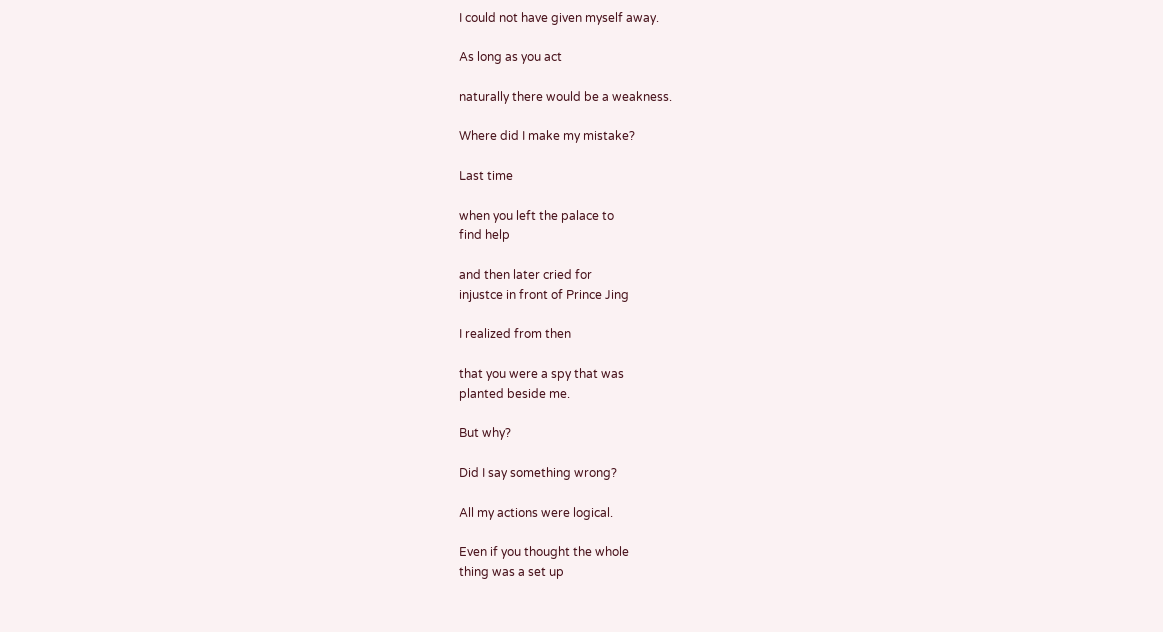I could not have given myself away.

As long as you act

naturally there would be a weakness.

Where did I make my mistake?

Last time

when you left the palace to
find help

and then later cried for
injustce in front of Prince Jing

I realized from then

that you were a spy that was
planted beside me.

But why?

Did I say something wrong?

All my actions were logical.

Even if you thought the whole
thing was a set up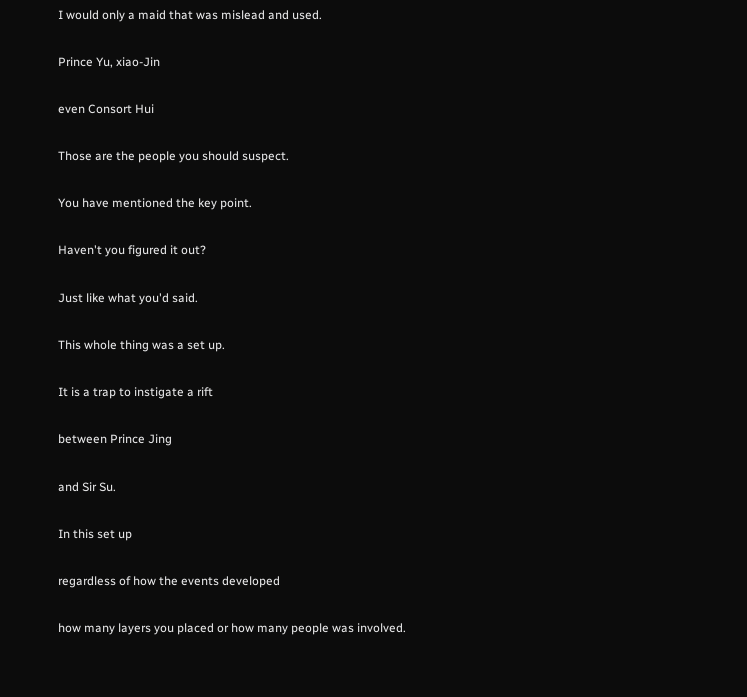I would only a maid that was mislead and used.

Prince Yu, xiao-Jin

even Consort Hui

Those are the people you should suspect.

You have mentioned the key point.

Haven't you figured it out?

Just like what you'd said.

This whole thing was a set up.

It is a trap to instigate a rift

between Prince Jing

and Sir Su.

In this set up

regardless of how the events developed

how many layers you placed or how many people was involved.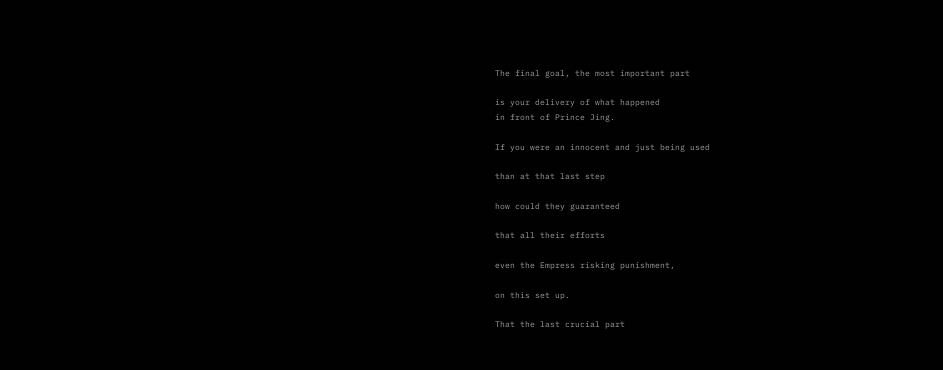The final goal, the most important part

is your delivery of what happened
in front of Prince Jing.

If you were an innocent and just being used

than at that last step

how could they guaranteed

that all their efforts

even the Empress risking punishment,

on this set up.

That the last crucial part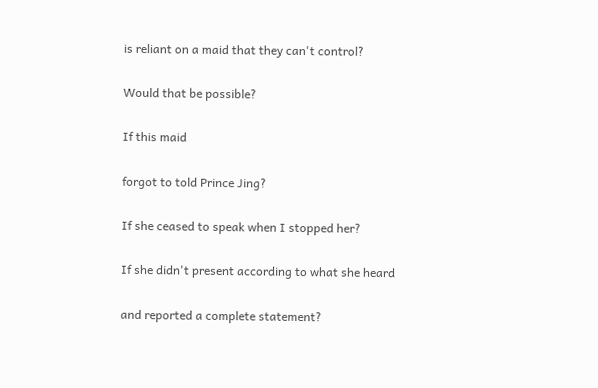is reliant on a maid that they can't control?

Would that be possible?

If this maid

forgot to told Prince Jing?

If she ceased to speak when I stopped her?

If she didn't present according to what she heard

and reported a complete statement?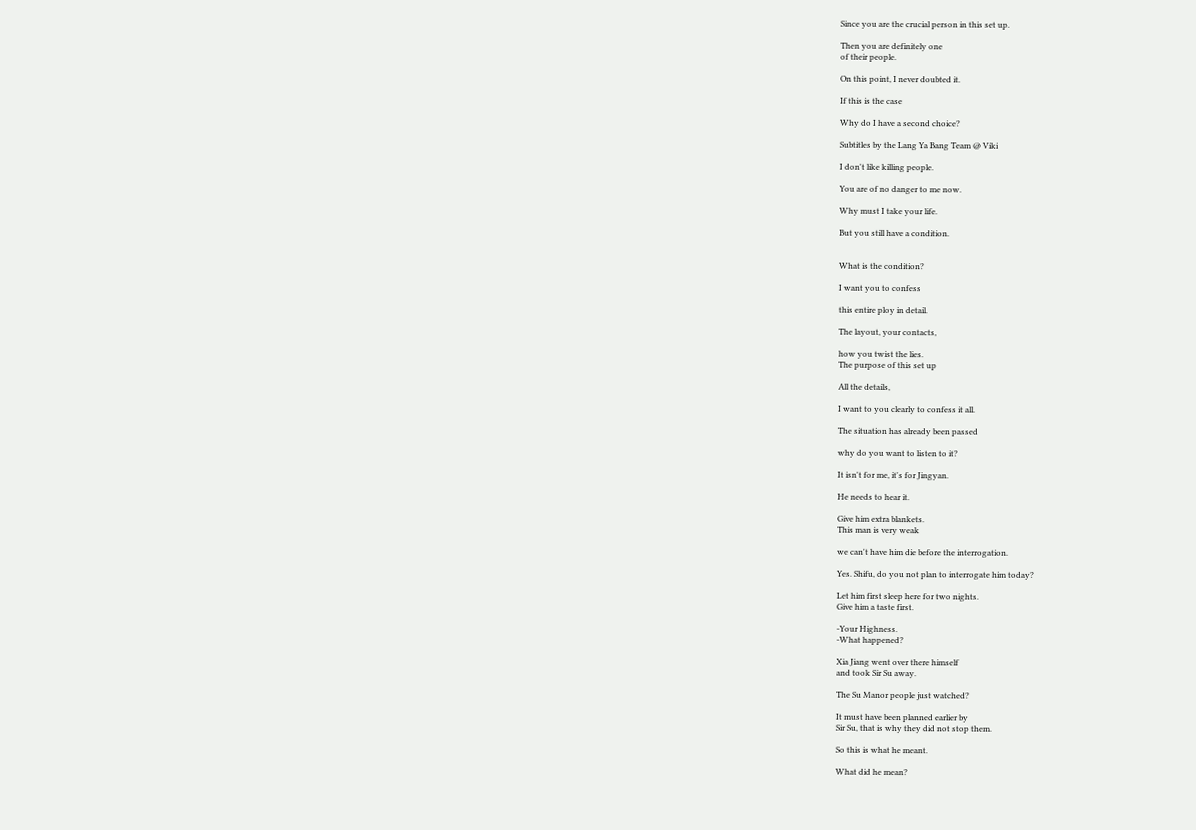Since you are the crucial person in this set up.

Then you are definitely one
of their people.

On this point, I never doubted it.

If this is the case

Why do I have a second choice?

Subtitles by the Lang Ya Bang Team @ Viki

I don't like killing people.

You are of no danger to me now.

Why must I take your life.

But you still have a condition.


What is the condition?

I want you to confess

this entire ploy in detail.

The layout, your contacts,

how you twist the lies.
The purpose of this set up

All the details,

I want to you clearly to confess it all.

The situation has already been passed

why do you want to listen to it?

It isn't for me, it's for Jingyan.

He needs to hear it.

Give him extra blankets.
This man is very weak

we can't have him die before the interrogation.

Yes. Shifu, do you not plan to interrogate him today?

Let him first sleep here for two nights.
Give him a taste first.

-Your Highness.
-What happened?

Xia Jiang went over there himself
and took Sir Su away.

The Su Manor people just watched?

It must have been planned earlier by
Sir Su, that is why they did not stop them.

So this is what he meant.

What did he mean?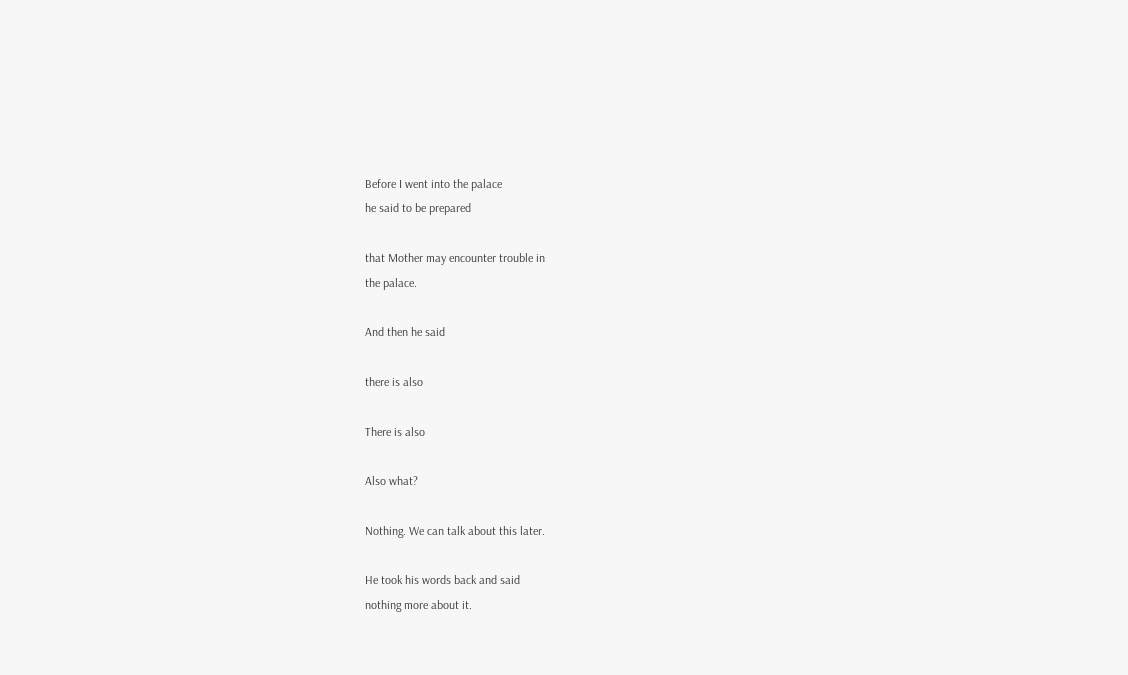Before I went into the palace
he said to be prepared

that Mother may encounter trouble in
the palace.

And then he said

there is also

There is also

Also what?

Nothing. We can talk about this later.

He took his words back and said
nothing more about it.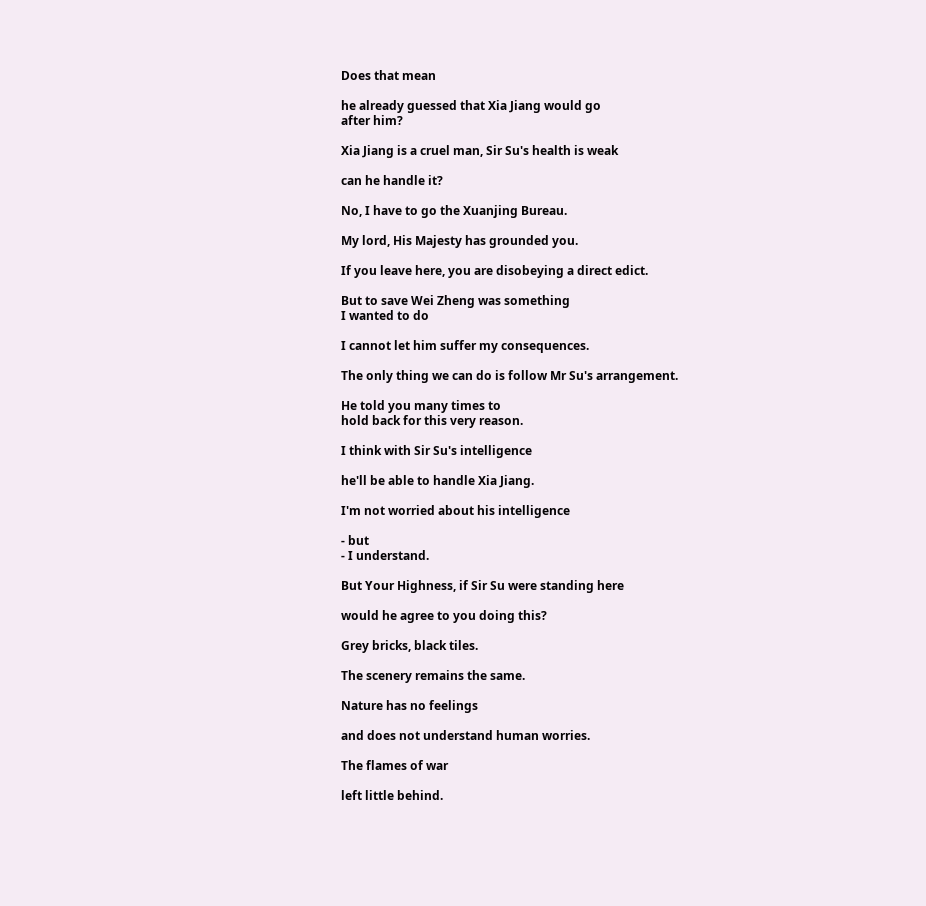Does that mean

he already guessed that Xia Jiang would go
after him?

Xia Jiang is a cruel man, Sir Su's health is weak

can he handle it?

No, I have to go the Xuanjing Bureau.

My lord, His Majesty has grounded you.

If you leave here, you are disobeying a direct edict.

But to save Wei Zheng was something
I wanted to do

I cannot let him suffer my consequences.

The only thing we can do is follow Mr Su's arrangement.

He told you many times to
hold back for this very reason.

I think with Sir Su's intelligence

he'll be able to handle Xia Jiang.

I'm not worried about his intelligence

- but
- I understand.

But Your Highness, if Sir Su were standing here

would he agree to you doing this?

Grey bricks, black tiles.

The scenery remains the same.

Nature has no feelings

and does not understand human worries.

The flames of war

left little behind.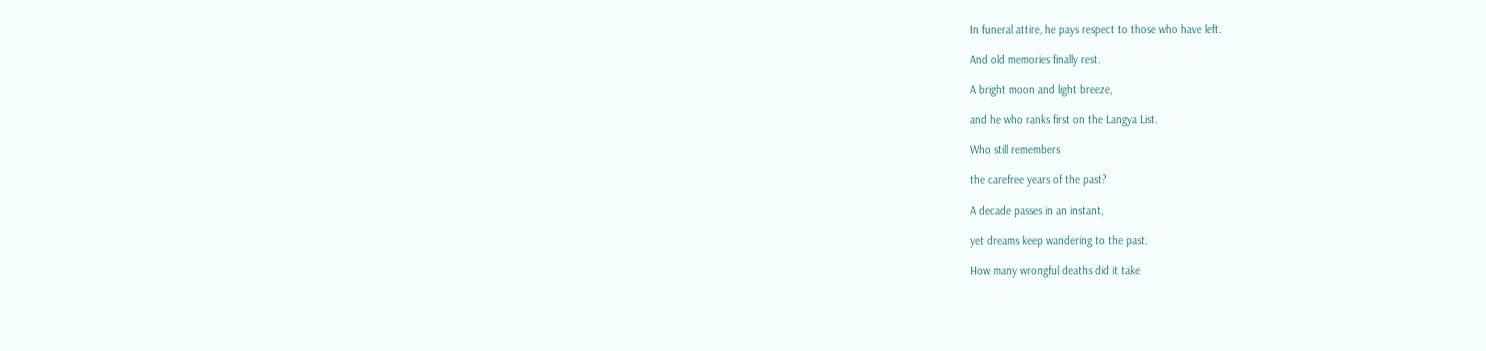In funeral attire, he pays respect to those who have left.

And old memories finally rest.

A bright moon and light breeze,

and he who ranks first on the Langya List.

Who still remembers

the carefree years of the past?

A decade passes in an instant,

yet dreams keep wandering to the past.

How many wrongful deaths did it take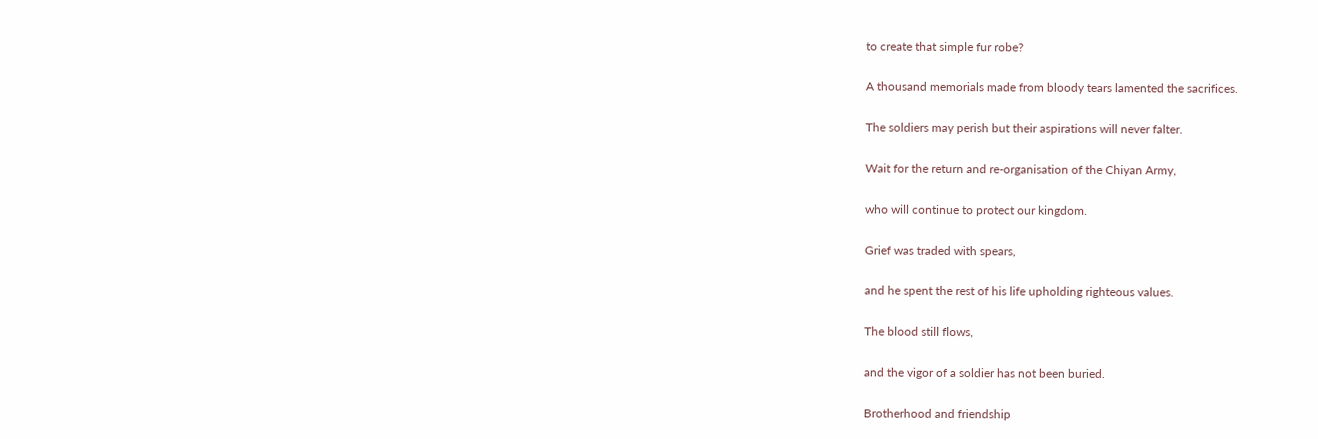to create that simple fur robe?

A thousand memorials made from bloody tears lamented the sacrifices.

The soldiers may perish but their aspirations will never falter.

Wait for the return and re-organisation of the Chiyan Army,

who will continue to protect our kingdom.

Grief was traded with spears,

and he spent the rest of his life upholding righteous values.

The blood still flows,

and the vigor of a soldier has not been buried.

Brotherhood and friendship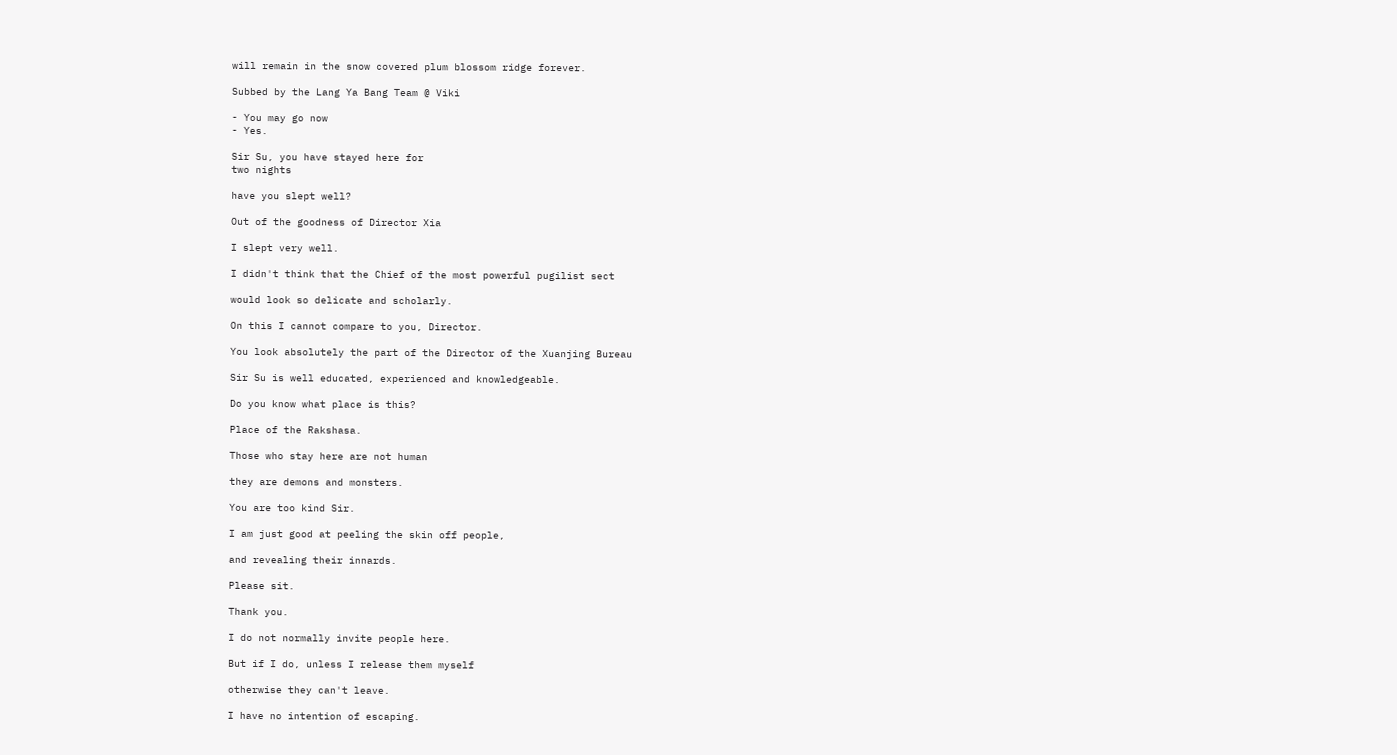will remain in the snow covered plum blossom ridge forever.

Subbed by the Lang Ya Bang Team @ Viki

- You may go now
- Yes.

Sir Su, you have stayed here for
two nights

have you slept well?

Out of the goodness of Director Xia

I slept very well.

I didn't think that the Chief of the most powerful pugilist sect

would look so delicate and scholarly.

On this I cannot compare to you, Director.

You look absolutely the part of the Director of the Xuanjing Bureau

Sir Su is well educated, experienced and knowledgeable.

Do you know what place is this?

Place of the Rakshasa.

Those who stay here are not human

they are demons and monsters.

You are too kind Sir.

I am just good at peeling the skin off people,

and revealing their innards.

Please sit.

Thank you.

I do not normally invite people here.

But if I do, unless I release them myself

otherwise they can't leave.

I have no intention of escaping.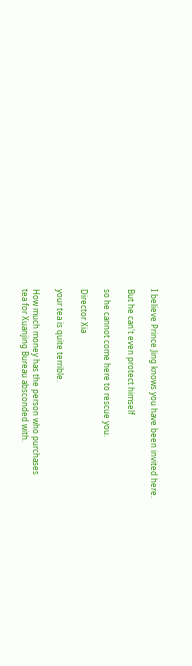I believe Prince Jing knows you have been invited here.

But he can't even protect himself

so he cannot come here to rescue you.

Director Xia

your tea is quite terrible.

How much money has the person who purchases
tea for Xuanjing Bureau absconded with.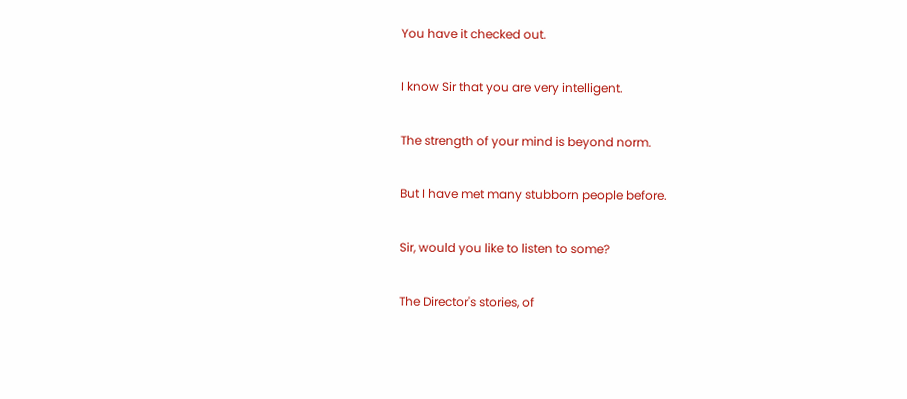You have it checked out.

I know Sir that you are very intelligent.

The strength of your mind is beyond norm.

But I have met many stubborn people before.

Sir, would you like to listen to some?

The Director's stories, of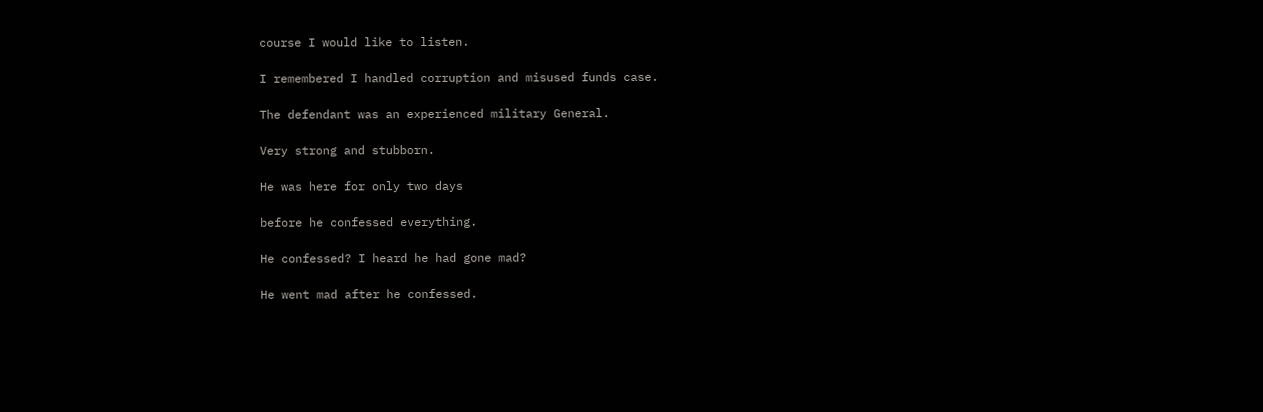course I would like to listen.

I remembered I handled corruption and misused funds case.

The defendant was an experienced military General.

Very strong and stubborn.

He was here for only two days

before he confessed everything.

He confessed? I heard he had gone mad?

He went mad after he confessed.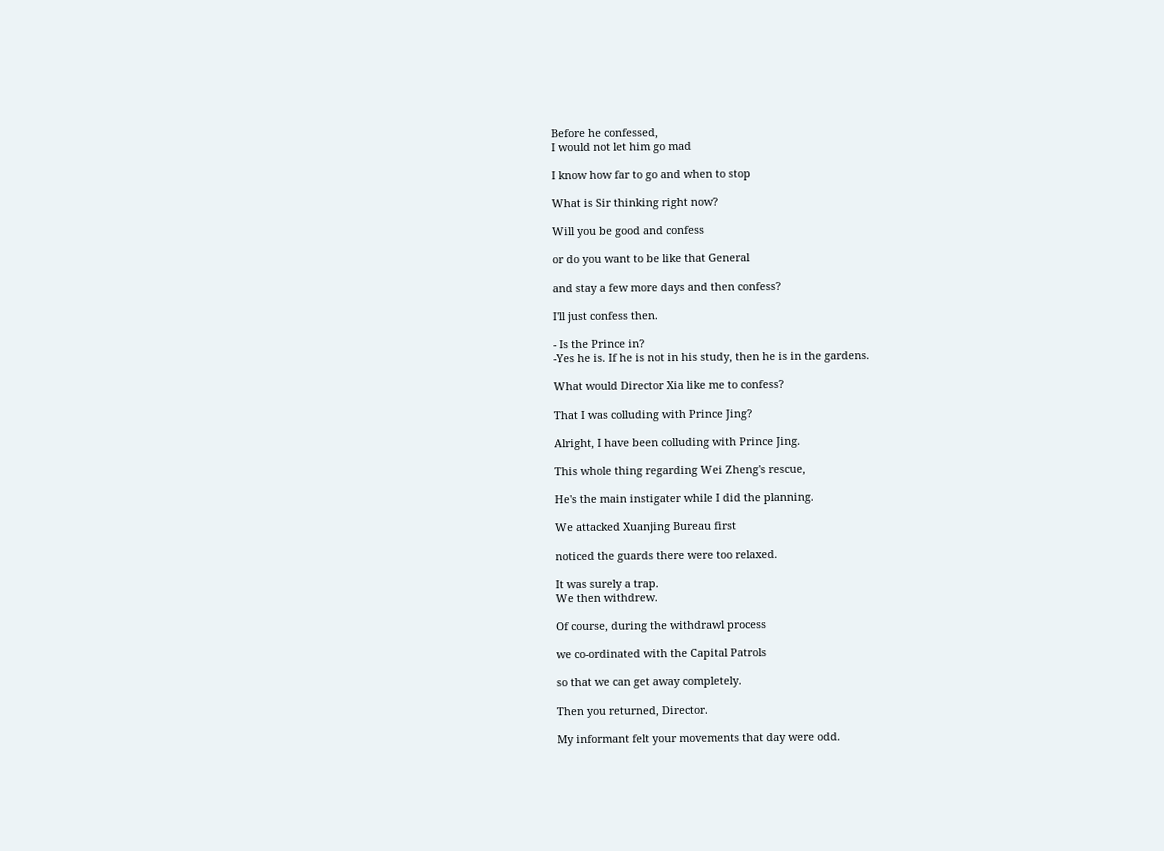Before he confessed,
I would not let him go mad

I know how far to go and when to stop

What is Sir thinking right now?

Will you be good and confess

or do you want to be like that General

and stay a few more days and then confess?

I'll just confess then.

- Is the Prince in?
-Yes he is. If he is not in his study, then he is in the gardens.

What would Director Xia like me to confess?

That I was colluding with Prince Jing?

Alright, I have been colluding with Prince Jing.

This whole thing regarding Wei Zheng's rescue,

He's the main instigater while I did the planning.

We attacked Xuanjing Bureau first

noticed the guards there were too relaxed.

It was surely a trap.
We then withdrew.

Of course, during the withdrawl process

we co-ordinated with the Capital Patrols

so that we can get away completely.

Then you returned, Director.

My informant felt your movements that day were odd.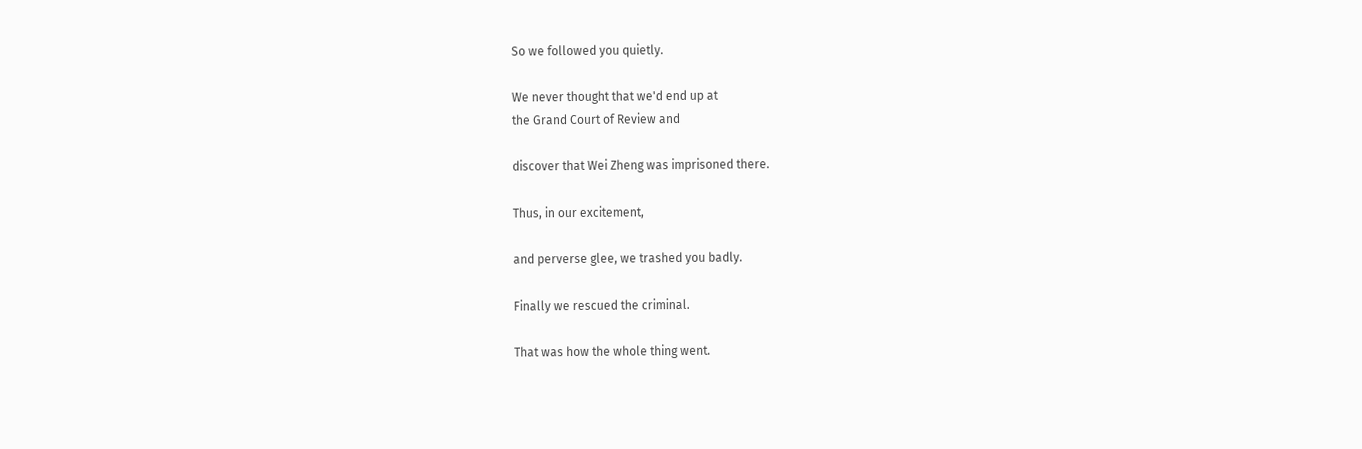So we followed you quietly.

We never thought that we'd end up at
the Grand Court of Review and

discover that Wei Zheng was imprisoned there.

Thus, in our excitement,

and perverse glee, we trashed you badly.

Finally we rescued the criminal.

That was how the whole thing went.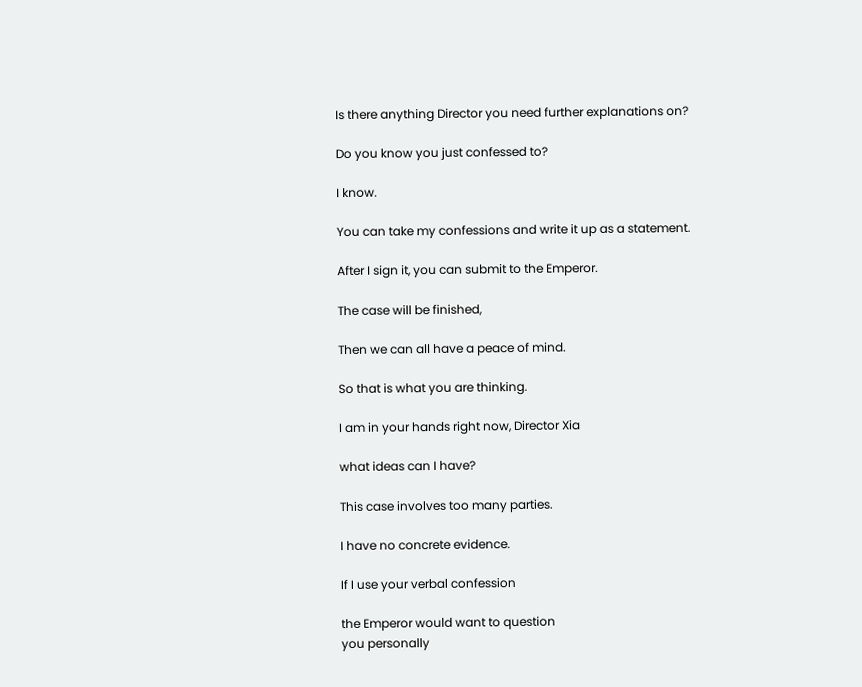Is there anything Director you need further explanations on?

Do you know you just confessed to?

I know.

You can take my confessions and write it up as a statement.

After I sign it, you can submit to the Emperor.

The case will be finished,

Then we can all have a peace of mind.

So that is what you are thinking.

I am in your hands right now, Director Xia

what ideas can I have?

This case involves too many parties.

I have no concrete evidence.

If I use your verbal confession

the Emperor would want to question
you personally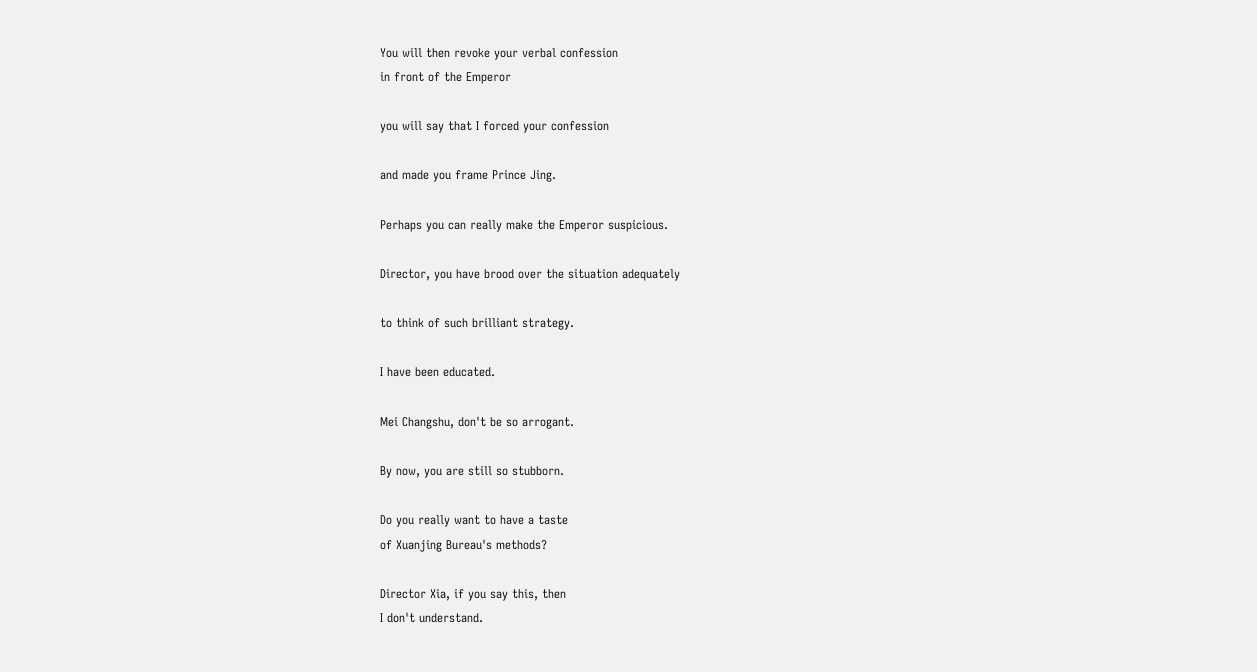You will then revoke your verbal confession
in front of the Emperor

you will say that I forced your confession

and made you frame Prince Jing.

Perhaps you can really make the Emperor suspicious.

Director, you have brood over the situation adequately

to think of such brilliant strategy.

I have been educated.

Mei Changshu, don't be so arrogant.

By now, you are still so stubborn.

Do you really want to have a taste
of Xuanjing Bureau's methods?

Director Xia, if you say this, then
I don't understand.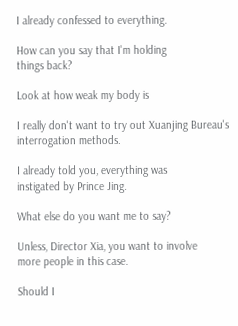I already confessed to everything.

How can you say that I'm holding
things back?

Look at how weak my body is

I really don't want to try out Xuanjing Bureau's
interrogation methods.

I already told you, everything was
instigated by Prince Jing.

What else do you want me to say?

Unless, Director Xia, you want to involve
more people in this case.

Should I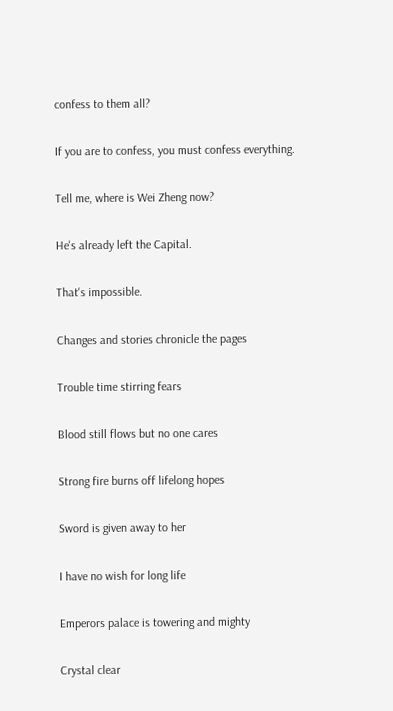confess to them all?

If you are to confess, you must confess everything.

Tell me, where is Wei Zheng now?

He's already left the Capital.

That's impossible.

Changes and stories chronicle the pages

Trouble time stirring fears

Blood still flows but no one cares

Strong fire burns off lifelong hopes

Sword is given away to her

I have no wish for long life

Emperors palace is towering and mighty

Crystal clear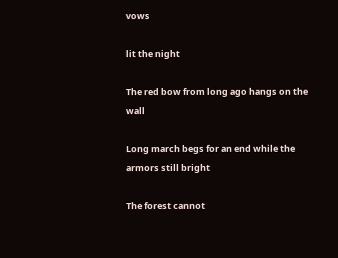vows

lit the night

The red bow from long ago hangs on the wall

Long march begs for an end while the armors still bright

The forest cannot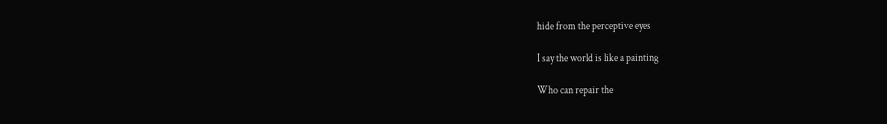hide from the perceptive eyes

I say the world is like a painting

Who can repair the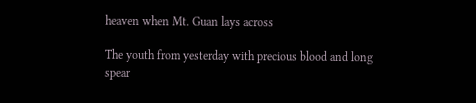heaven when Mt. Guan lays across

The youth from yesterday with precious blood and long spear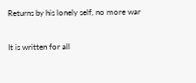Returns by his lonely self, no more war

It is written for all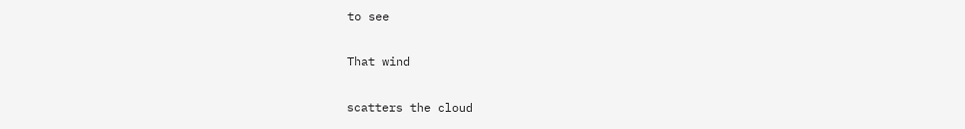to see

That wind

scatters the cloud